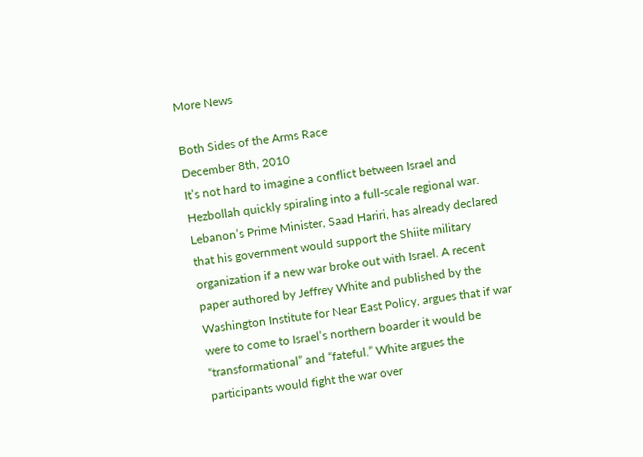More News

Both Sides of the Arms Race
December 8th, 2010
It’s not hard to imagine a conflict between Israel and Hezbollah quickly spiraling into a full-scale regional war. Lebanon’s Prime Minister, Saad Hariri, has already declared that his government would support the Shiite military organization if a new war broke out with Israel. A recent paper authored by Jeffrey White and published by the Washington Institute for Near East Policy, argues that if war were to come to Israel’s northern boarder it would be “transformational” and “fateful.” White argues the participants would fight the war over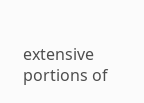extensive portions of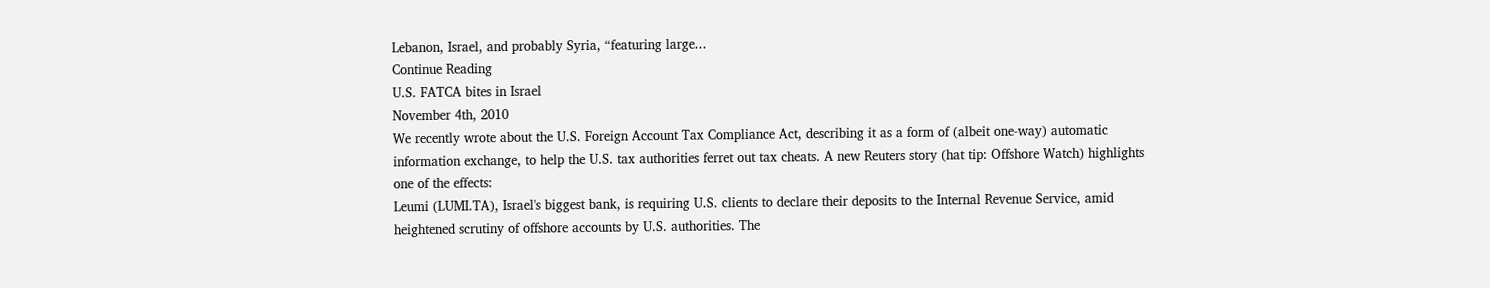Lebanon, Israel, and probably Syria, “featuring large...
Continue Reading
U.S. FATCA bites in Israel
November 4th, 2010
We recently wrote about the U.S. Foreign Account Tax Compliance Act, describing it as a form of (albeit one-way) automatic information exchange, to help the U.S. tax authorities ferret out tax cheats. A new Reuters story (hat tip: Offshore Watch) highlights one of the effects:
Leumi (LUMI.TA), Israel's biggest bank, is requiring U.S. clients to declare their deposits to the Internal Revenue Service, amid heightened scrutiny of offshore accounts by U.S. authorities. The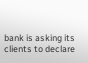bank is asking its clients to declare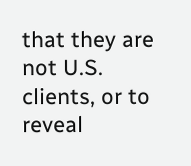that they are not U.S. clients, or to reveal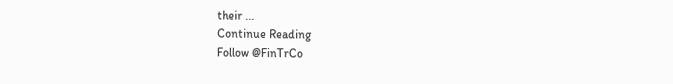their ...
Continue Reading
Follow @FinTrCo